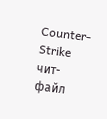Counter-Strike чит-файл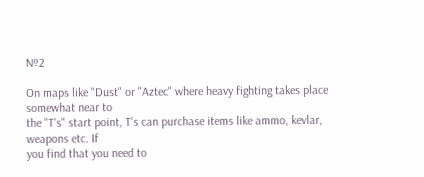№2

On maps like "Dust" or "Aztec" where heavy fighting takes place somewhat near to
the "T's" start point, T's can purchase items like ammo, kevlar, weapons etc. If
you find that you need to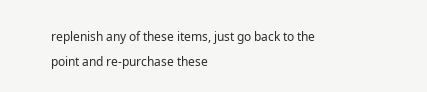replenish any of these items, just go back to the
point and re-purchase these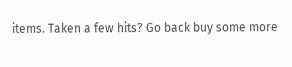items. Taken a few hits? Go back buy some more